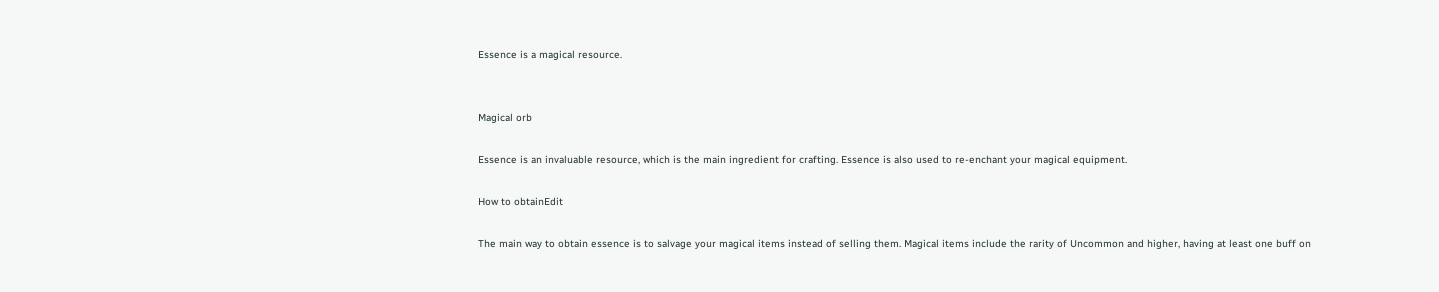Essence is a magical resource.


Magical orb

Essence is an invaluable resource, which is the main ingredient for crafting. Essence is also used to re-enchant your magical equipment.

How to obtainEdit

The main way to obtain essence is to salvage your magical items instead of selling them. Magical items include the rarity of Uncommon and higher, having at least one buff on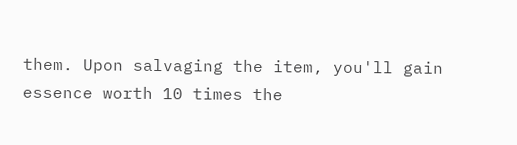them. Upon salvaging the item, you'll gain essence worth 10 times the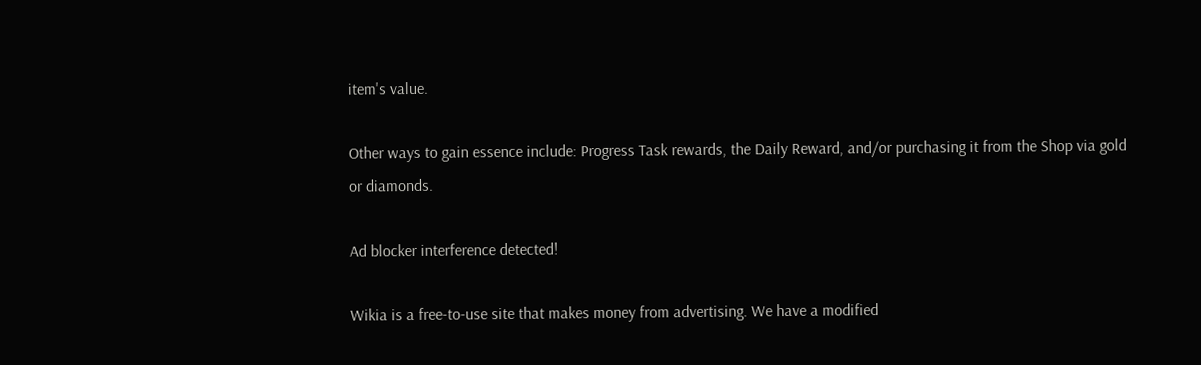item's value.

Other ways to gain essence include: Progress Task rewards, the Daily Reward, and/or purchasing it from the Shop via gold or diamonds.

Ad blocker interference detected!

Wikia is a free-to-use site that makes money from advertising. We have a modified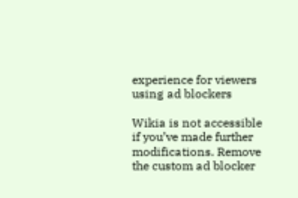experience for viewers using ad blockers

Wikia is not accessible if you’ve made further modifications. Remove the custom ad blocker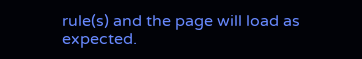rule(s) and the page will load as expected.